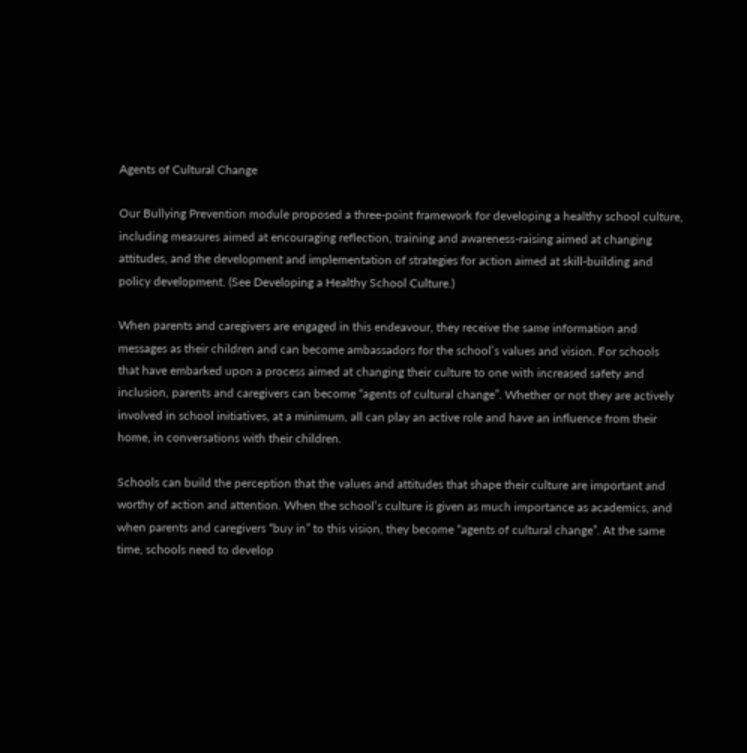Agents of Cultural Change

Our Bullying Prevention module proposed a three-point framework for developing a healthy school culture, including measures aimed at encouraging reflection, training and awareness-raising aimed at changing attitudes, and the development and implementation of strategies for action aimed at skill-building and policy development. (See Developing a Healthy School Culture.)

When parents and caregivers are engaged in this endeavour, they receive the same information and messages as their children and can become ambassadors for the school’s values and vision. For schools that have embarked upon a process aimed at changing their culture to one with increased safety and inclusion, parents and caregivers can become “agents of cultural change”. Whether or not they are actively involved in school initiatives, at a minimum, all can play an active role and have an influence from their home, in conversations with their children.

Schools can build the perception that the values and attitudes that shape their culture are important and worthy of action and attention. When the school’s culture is given as much importance as academics, and when parents and caregivers “buy in” to this vision, they become “agents of cultural change”. At the same time, schools need to develop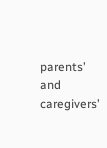parents’ and caregivers’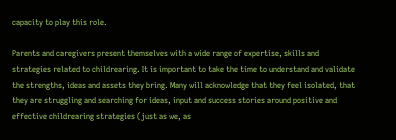capacity to play this role.

Parents and caregivers present themselves with a wide range of expertise, skills and strategies related to childrearing. It is important to take the time to understand and validate the strengths, ideas and assets they bring. Many will acknowledge that they feel isolated, that they are struggling and searching for ideas, input and success stories around positive and effective childrearing strategies (just as we, as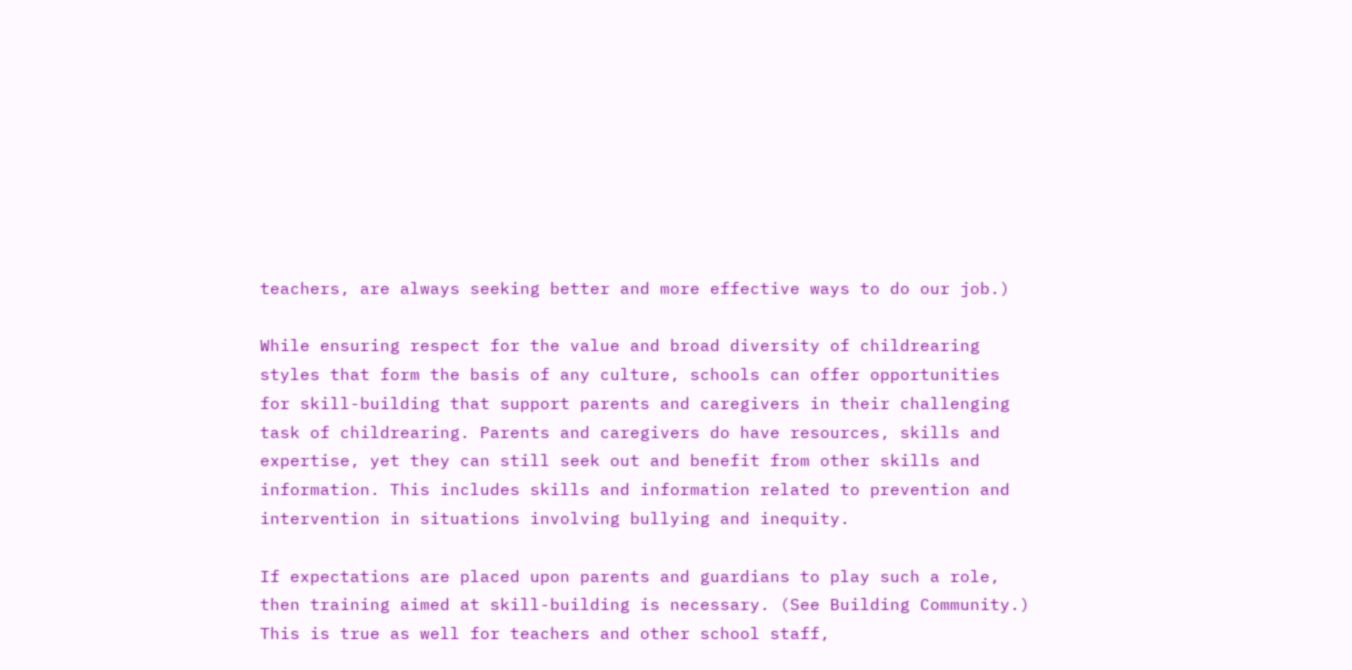teachers, are always seeking better and more effective ways to do our job.)

While ensuring respect for the value and broad diversity of childrearing styles that form the basis of any culture, schools can offer opportunities for skill-building that support parents and caregivers in their challenging task of childrearing. Parents and caregivers do have resources, skills and expertise, yet they can still seek out and benefit from other skills and information. This includes skills and information related to prevention and intervention in situations involving bullying and inequity.

If expectations are placed upon parents and guardians to play such a role, then training aimed at skill-building is necessary. (See Building Community.) This is true as well for teachers and other school staff,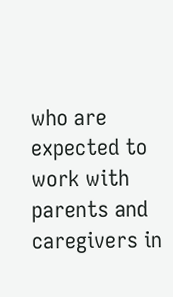who are expected to work with parents and caregivers in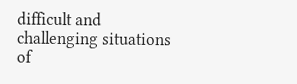difficult and challenging situations of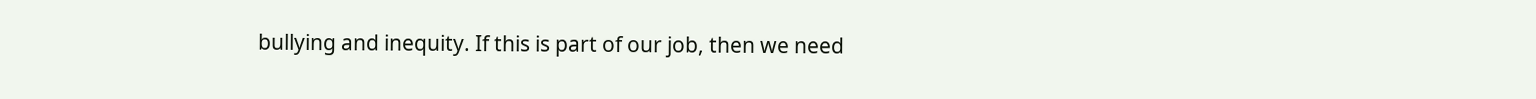bullying and inequity. If this is part of our job, then we need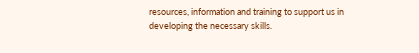resources, information and training to support us in developing the necessary skills.